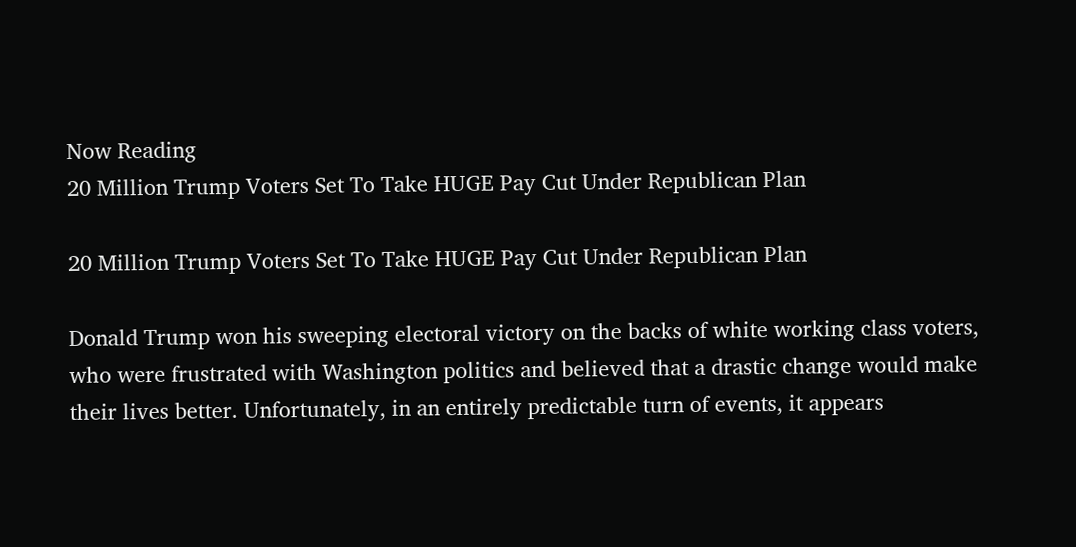Now Reading
20 Million Trump Voters Set To Take HUGE Pay Cut Under Republican Plan

20 Million Trump Voters Set To Take HUGE Pay Cut Under Republican Plan

Donald Trump won his sweeping electoral victory on the backs of white working class voters, who were frustrated with Washington politics and believed that a drastic change would make their lives better. Unfortunately, in an entirely predictable turn of events, it appears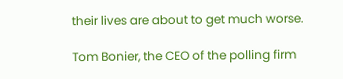their lives are about to get much worse.

Tom Bonier, the CEO of the polling firm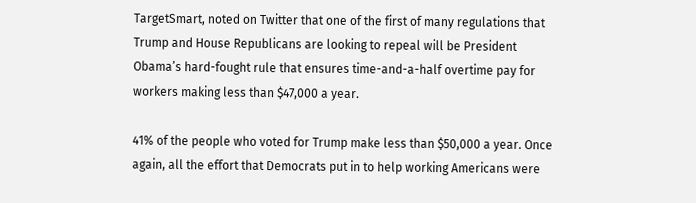TargetSmart, noted on Twitter that one of the first of many regulations that Trump and House Republicans are looking to repeal will be President Obama’s hard-fought rule that ensures time-and-a-half overtime pay for workers making less than $47,000 a year.

41% of the people who voted for Trump make less than $50,000 a year. Once again, all the effort that Democrats put in to help working Americans were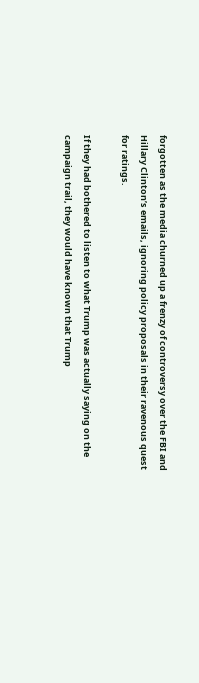forgotten as the media churned up a frenzy of controversy over the FBI and Hillary Clinton’s emails, ignoring policy proposals in their ravenous quest for ratings.

If they had bothered to listen to what Trump was actually saying on the campaign trail, they would have known that Trump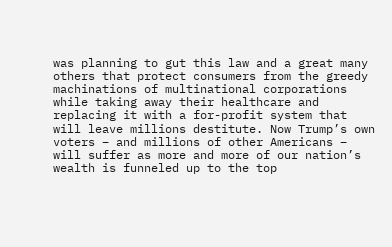was planning to gut this law and a great many others that protect consumers from the greedy machinations of multinational corporations while taking away their healthcare and replacing it with a for-profit system that will leave millions destitute. Now Trump’s own voters – and millions of other Americans – will suffer as more and more of our nation’s wealth is funneled up to the top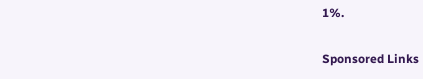1%.

Sponsored Links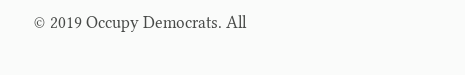© 2019 Occupy Democrats. All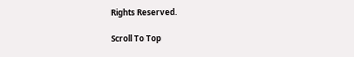Rights Reserved.

Scroll To Top